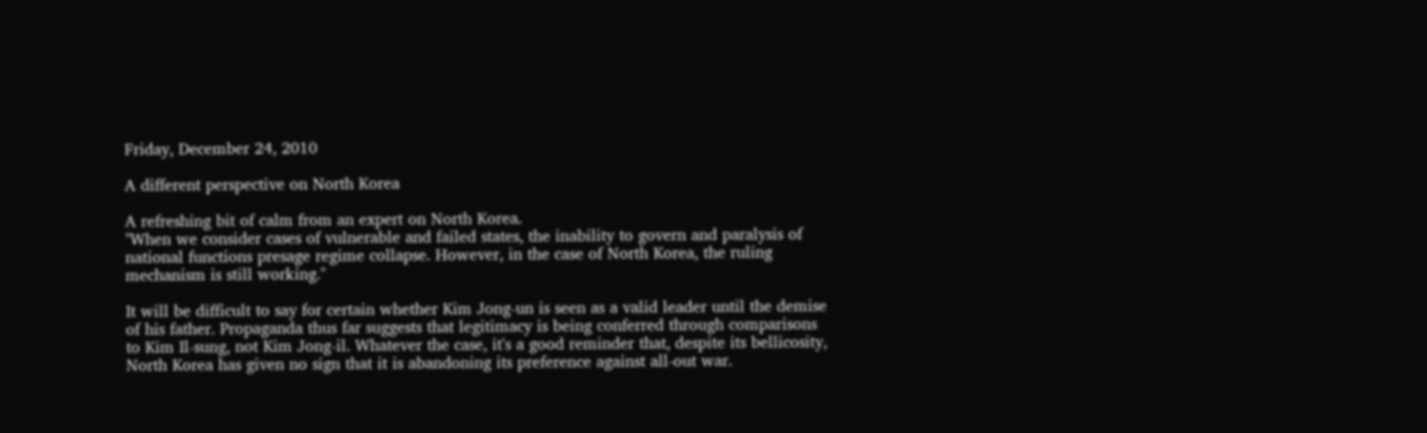Friday, December 24, 2010

A different perspective on North Korea

A refreshing bit of calm from an expert on North Korea.
"When we consider cases of vulnerable and failed states, the inability to govern and paralysis of national functions presage regime collapse. However, in the case of North Korea, the ruling mechanism is still working."

It will be difficult to say for certain whether Kim Jong-un is seen as a valid leader until the demise of his father. Propaganda thus far suggests that legitimacy is being conferred through comparisons to Kim Il-sung, not Kim Jong-il. Whatever the case, it's a good reminder that, despite its bellicosity, North Korea has given no sign that it is abandoning its preference against all-out war.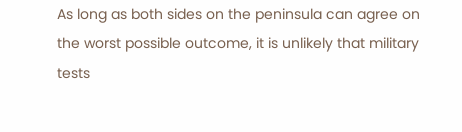As long as both sides on the peninsula can agree on the worst possible outcome, it is unlikely that military tests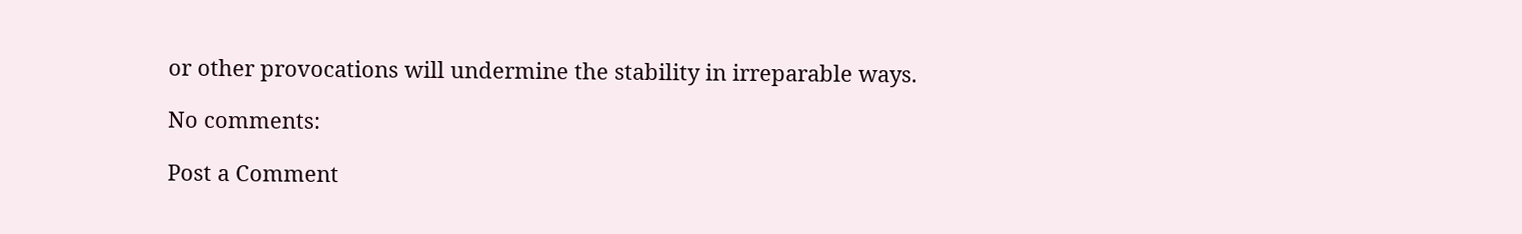or other provocations will undermine the stability in irreparable ways.

No comments:

Post a Comment